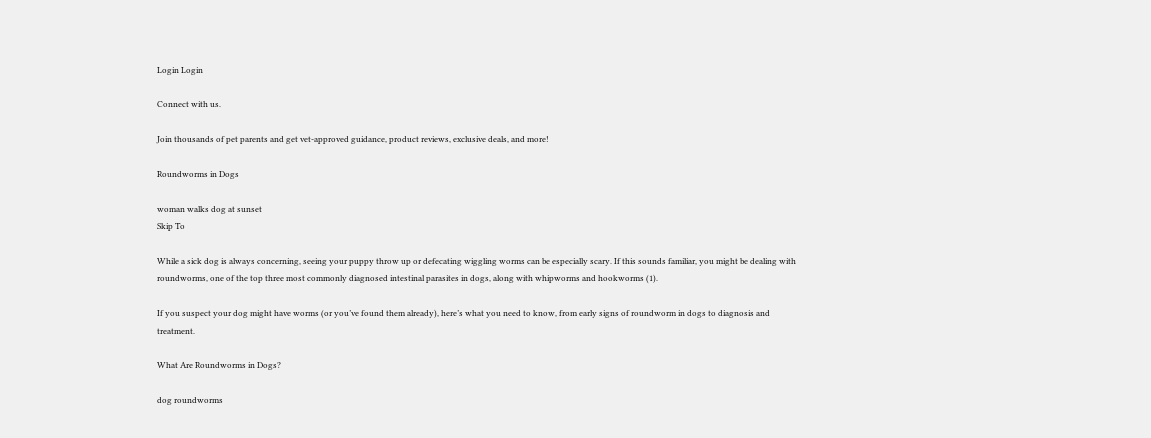Login Login

Connect with us.

Join thousands of pet parents and get vet-approved guidance, product reviews, exclusive deals, and more!

Roundworms in Dogs

woman walks dog at sunset
Skip To

While a sick dog is always concerning, seeing your puppy throw up or defecating wiggling worms can be especially scary. If this sounds familiar, you might be dealing with roundworms, one of the top three most commonly diagnosed intestinal parasites in dogs, along with whipworms and hookworms (1).

If you suspect your dog might have worms (or you’ve found them already), here’s what you need to know, from early signs of roundworm in dogs to diagnosis and treatment.

What Are Roundworms in Dogs?

dog roundworms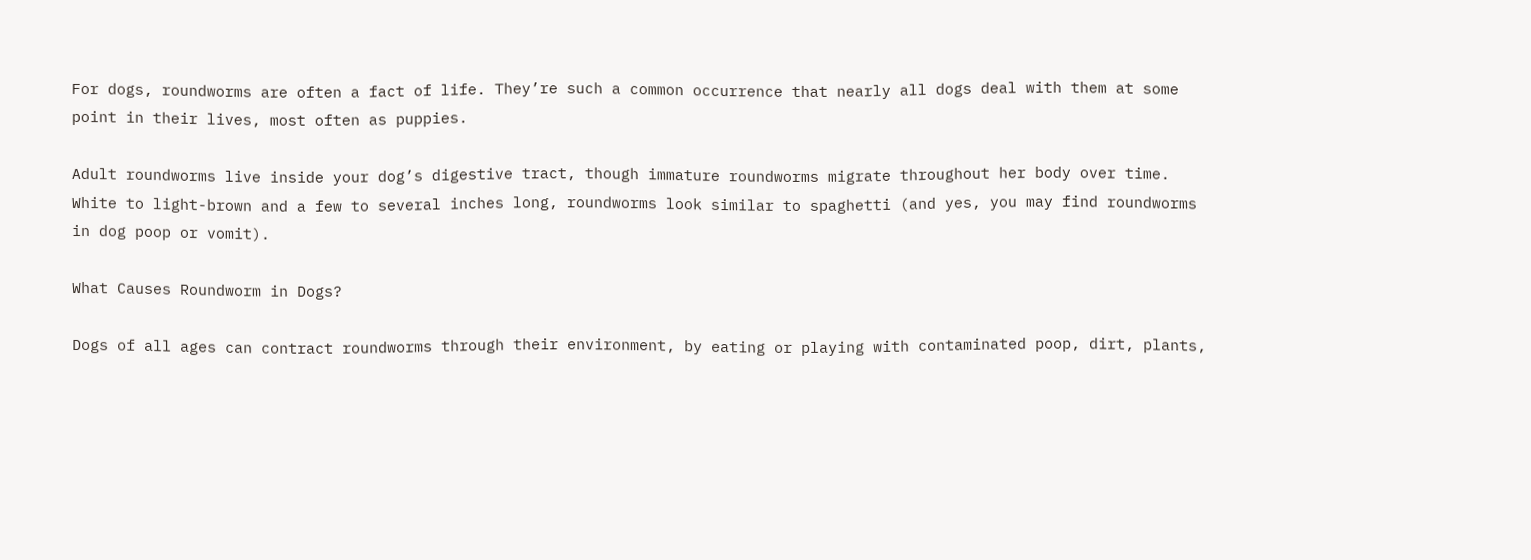For dogs, roundworms are often a fact of life. They’re such a common occurrence that nearly all dogs deal with them at some point in their lives, most often as puppies.

Adult roundworms live inside your dog’s digestive tract, though immature roundworms migrate throughout her body over time. White to light-brown and a few to several inches long, roundworms look similar to spaghetti (and yes, you may find roundworms in dog poop or vomit).

What Causes Roundworm in Dogs?

Dogs of all ages can contract roundworms through their environment, by eating or playing with contaminated poop, dirt, plants,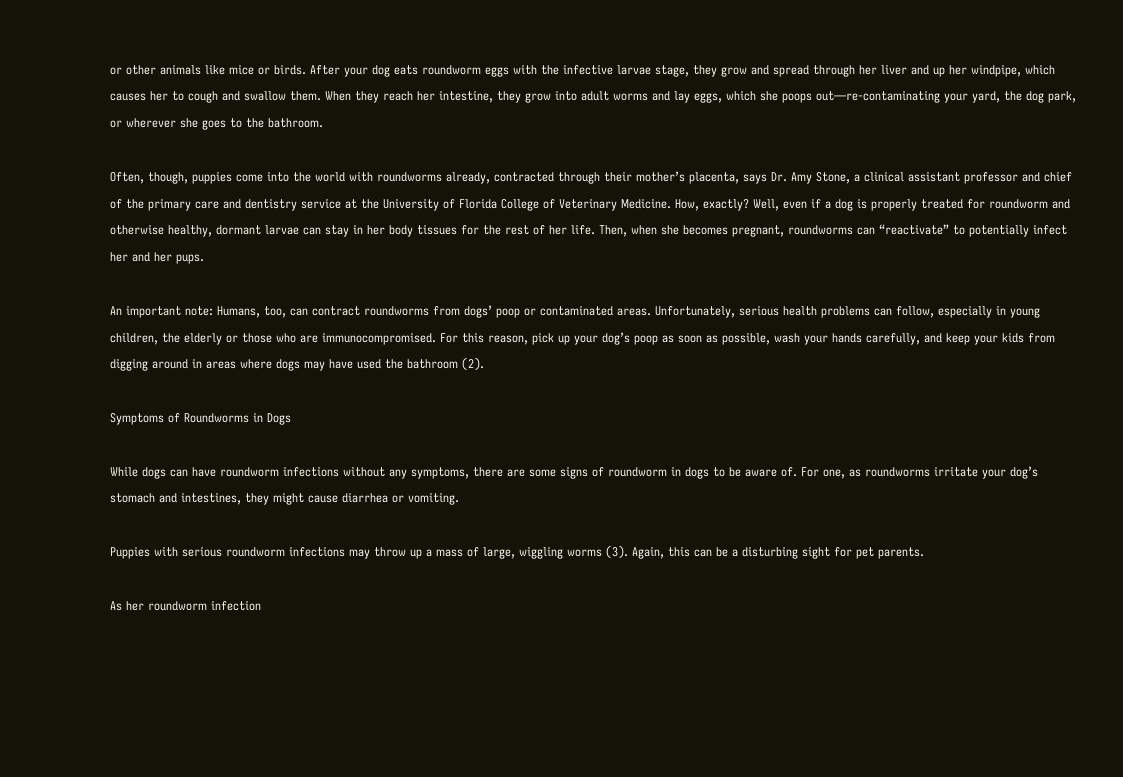or other animals like mice or birds. After your dog eats roundworm eggs with the infective larvae stage, they grow and spread through her liver and up her windpipe, which causes her to cough and swallow them. When they reach her intestine, they grow into adult worms and lay eggs, which she poops out—re-contaminating your yard, the dog park, or wherever she goes to the bathroom.

Often, though, puppies come into the world with roundworms already, contracted through their mother’s placenta, says Dr. Amy Stone, a clinical assistant professor and chief of the primary care and dentistry service at the University of Florida College of Veterinary Medicine. How, exactly? Well, even if a dog is properly treated for roundworm and otherwise healthy, dormant larvae can stay in her body tissues for the rest of her life. Then, when she becomes pregnant, roundworms can “reactivate” to potentially infect her and her pups.

An important note: Humans, too, can contract roundworms from dogs’ poop or contaminated areas. Unfortunately, serious health problems can follow, especially in young children, the elderly or those who are immunocompromised. For this reason, pick up your dog’s poop as soon as possible, wash your hands carefully, and keep your kids from digging around in areas where dogs may have used the bathroom (2).

Symptoms of Roundworms in Dogs

While dogs can have roundworm infections without any symptoms, there are some signs of roundworm in dogs to be aware of. For one, as roundworms irritate your dog’s stomach and intestines, they might cause diarrhea or vomiting.

Puppies with serious roundworm infections may throw up a mass of large, wiggling worms (3). Again, this can be a disturbing sight for pet parents.

As her roundworm infection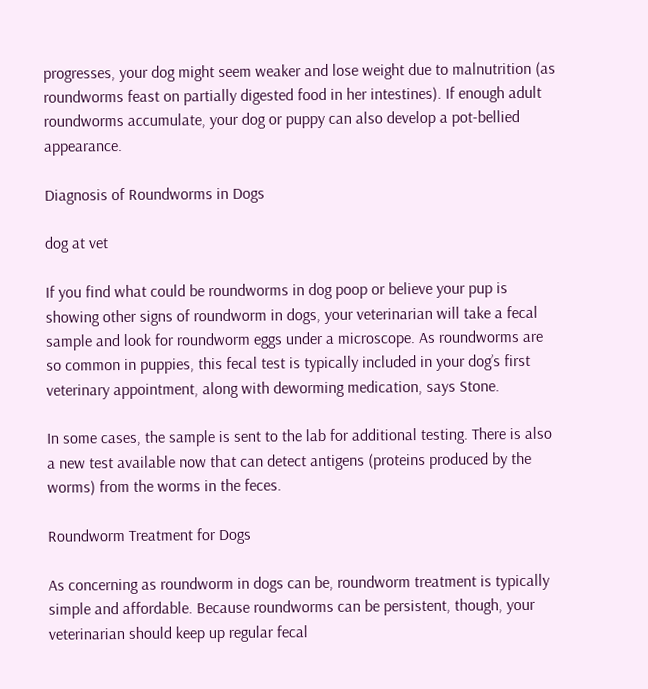progresses, your dog might seem weaker and lose weight due to malnutrition (as roundworms feast on partially digested food in her intestines). If enough adult roundworms accumulate, your dog or puppy can also develop a pot-bellied appearance.

Diagnosis of Roundworms in Dogs

dog at vet

If you find what could be roundworms in dog poop or believe your pup is showing other signs of roundworm in dogs, your veterinarian will take a fecal sample and look for roundworm eggs under a microscope. As roundworms are so common in puppies, this fecal test is typically included in your dog’s first veterinary appointment, along with deworming medication, says Stone.

In some cases, the sample is sent to the lab for additional testing. There is also a new test available now that can detect antigens (proteins produced by the worms) from the worms in the feces.

Roundworm Treatment for Dogs

As concerning as roundworm in dogs can be, roundworm treatment is typically simple and affordable. Because roundworms can be persistent, though, your veterinarian should keep up regular fecal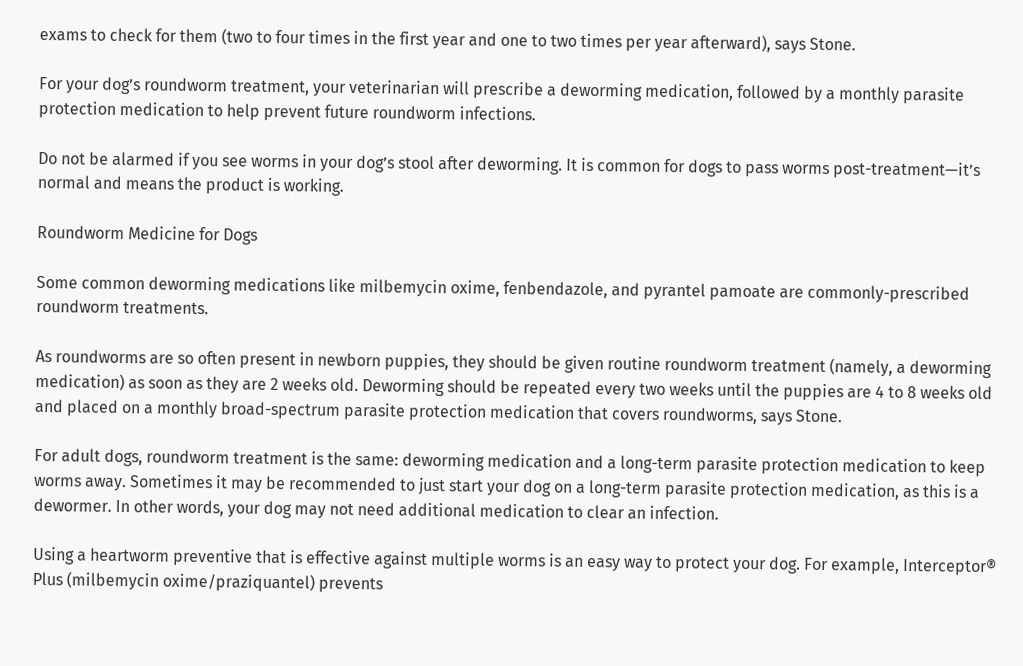exams to check for them (two to four times in the first year and one to two times per year afterward), says Stone.

For your dog’s roundworm treatment, your veterinarian will prescribe a deworming medication, followed by a monthly parasite protection medication to help prevent future roundworm infections.

Do not be alarmed if you see worms in your dog’s stool after deworming. It is common for dogs to pass worms post-treatment—it’s normal and means the product is working.

Roundworm Medicine for Dogs

Some common deworming medications like milbemycin oxime, fenbendazole, and pyrantel pamoate are commonly-prescribed roundworm treatments.

As roundworms are so often present in newborn puppies, they should be given routine roundworm treatment (namely, a deworming medication) as soon as they are 2 weeks old. Deworming should be repeated every two weeks until the puppies are 4 to 8 weeks old and placed on a monthly broad-spectrum parasite protection medication that covers roundworms, says Stone.

For adult dogs, roundworm treatment is the same: deworming medication and a long-term parasite protection medication to keep worms away. Sometimes it may be recommended to just start your dog on a long-term parasite protection medication, as this is a dewormer. In other words, your dog may not need additional medication to clear an infection.

Using a heartworm preventive that is effective against multiple worms is an easy way to protect your dog. For example, Interceptor® Plus (milbemycin oxime/praziquantel) prevents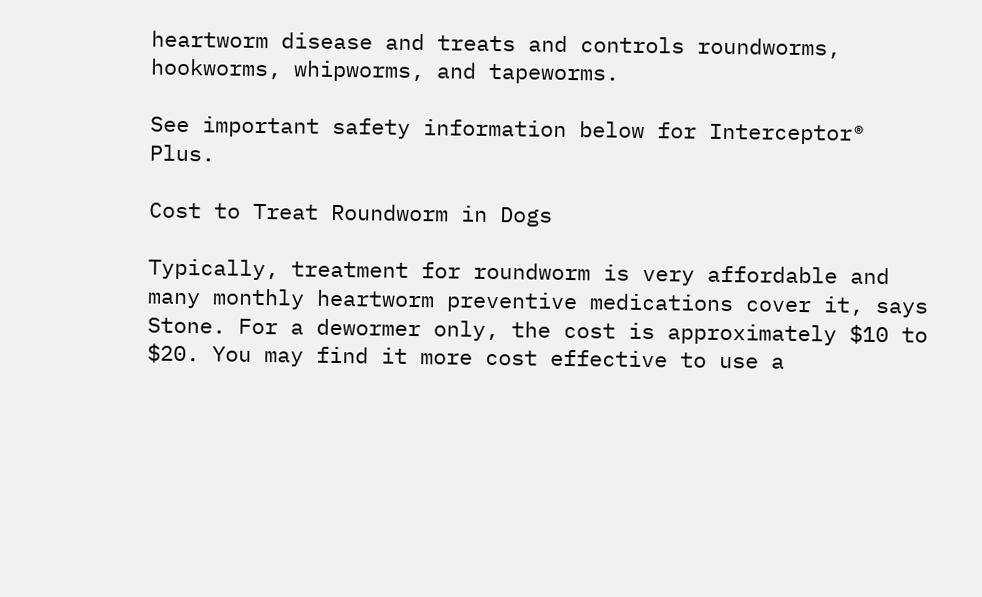heartworm disease and treats and controls roundworms, hookworms, whipworms, and tapeworms.

See important safety information below for Interceptor® Plus.

Cost to Treat Roundworm in Dogs

Typically, treatment for roundworm is very affordable and many monthly heartworm preventive medications cover it, says Stone. For a dewormer only, the cost is approximately $10 to $20. You may find it more cost effective to use a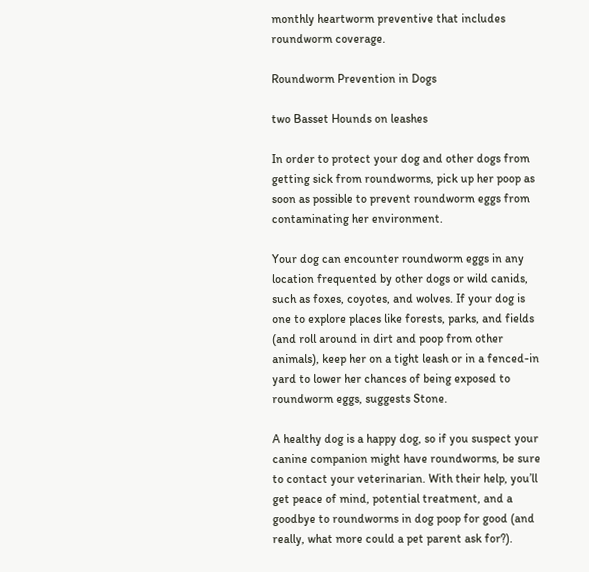monthly heartworm preventive that includes roundworm coverage.

Roundworm Prevention in Dogs

two Basset Hounds on leashes

In order to protect your dog and other dogs from getting sick from roundworms, pick up her poop as soon as possible to prevent roundworm eggs from contaminating her environment.

Your dog can encounter roundworm eggs in any location frequented by other dogs or wild canids, such as foxes, coyotes, and wolves. If your dog is one to explore places like forests, parks, and fields (and roll around in dirt and poop from other animals), keep her on a tight leash or in a fenced-in yard to lower her chances of being exposed to roundworm eggs, suggests Stone.

A healthy dog is a happy dog, so if you suspect your canine companion might have roundworms, be sure to contact your veterinarian. With their help, you’ll get peace of mind, potential treatment, and a goodbye to roundworms in dog poop for good (and really, what more could a pet parent ask for?).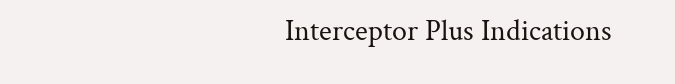Interceptor Plus Indications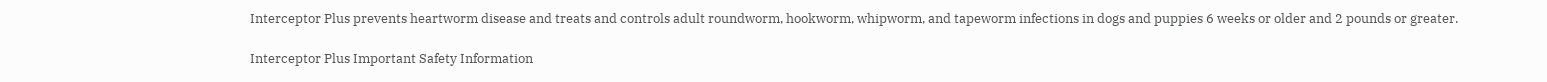Interceptor Plus prevents heartworm disease and treats and controls adult roundworm, hookworm, whipworm, and tapeworm infections in dogs and puppies 6 weeks or older and 2 pounds or greater.

Interceptor Plus Important Safety Information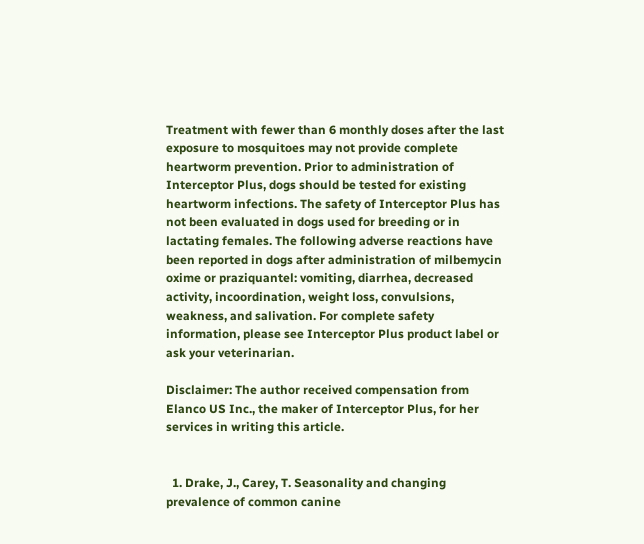Treatment with fewer than 6 monthly doses after the last exposure to mosquitoes may not provide complete heartworm prevention. Prior to administration of Interceptor Plus, dogs should be tested for existing heartworm infections. The safety of Interceptor Plus has not been evaluated in dogs used for breeding or in lactating females. The following adverse reactions have been reported in dogs after administration of milbemycin oxime or praziquantel: vomiting, diarrhea, decreased activity, incoordination, weight loss, convulsions, weakness, and salivation. For complete safety information, please see Interceptor Plus product label or ask your veterinarian.

Disclaimer: The author received compensation from Elanco US Inc., the maker of Interceptor Plus, for her services in writing this article.


  1. Drake, J., Carey, T. Seasonality and changing prevalence of common canine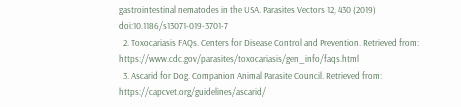gastrointestinal nematodes in the USA. Parasites Vectors 12, 430 (2019) doi:10.1186/s13071-019-3701-7
  2. Toxocariasis FAQs. Centers for Disease Control and Prevention. Retrieved from: https://www.cdc.gov/parasites/toxocariasis/gen_info/faqs.html
  3. Ascarid for Dog. Companion Animal Parasite Council. Retrieved from: https://capcvet.org/guidelines/ascarid/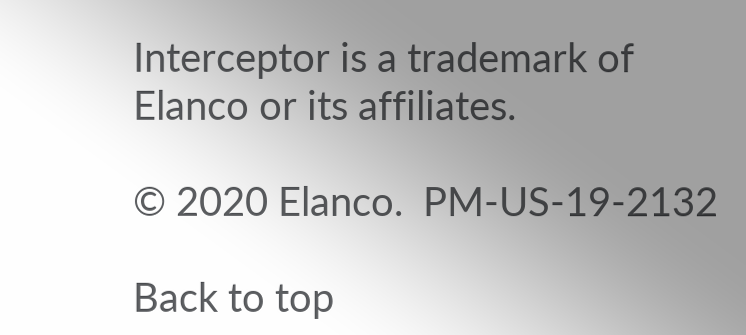Interceptor is a trademark of Elanco or its affiliates.

© 2020 Elanco.  PM-US-19-2132

Back to top